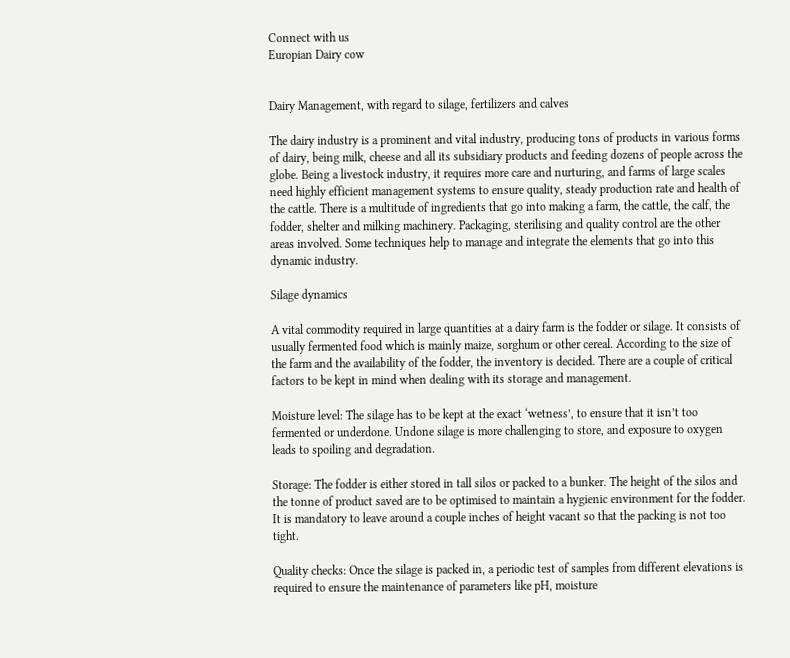Connect with us
Europian Dairy cow


Dairy Management, with regard to silage, fertilizers and calves

The dairy industry is a prominent and vital industry, producing tons of products in various forms of dairy, being milk, cheese and all its subsidiary products and feeding dozens of people across the globe. Being a livestock industry, it requires more care and nurturing, and farms of large scales need highly efficient management systems to ensure quality, steady production rate and health of the cattle. There is a multitude of ingredients that go into making a farm, the cattle, the calf, the fodder, shelter and milking machinery. Packaging, sterilising and quality control are the other areas involved. Some techniques help to manage and integrate the elements that go into this dynamic industry.

Silage dynamics

A vital commodity required in large quantities at a dairy farm is the fodder or silage. It consists of usually fermented food which is mainly maize, sorghum or other cereal. According to the size of the farm and the availability of the fodder, the inventory is decided. There are a couple of critical factors to be kept in mind when dealing with its storage and management.

Moisture level: The silage has to be kept at the exact ‘wetness’, to ensure that it isn’t too fermented or underdone. Undone silage is more challenging to store, and exposure to oxygen leads to spoiling and degradation.

Storage: The fodder is either stored in tall silos or packed to a bunker. The height of the silos and the tonne of product saved are to be optimised to maintain a hygienic environment for the fodder. It is mandatory to leave around a couple inches of height vacant so that the packing is not too tight.

Quality checks: Once the silage is packed in, a periodic test of samples from different elevations is required to ensure the maintenance of parameters like pH, moisture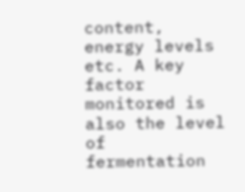content, energy levels etc. A key factor monitored is also the level of fermentation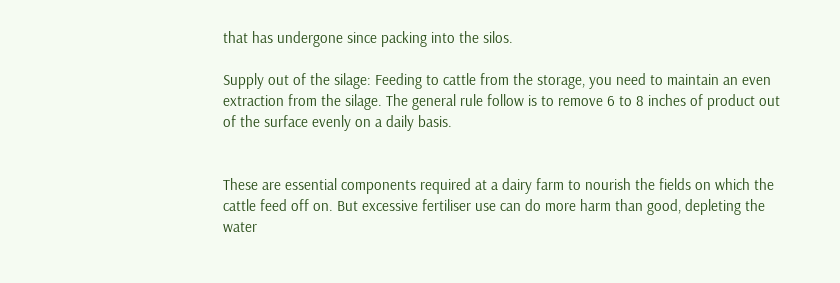that has undergone since packing into the silos.

Supply out of the silage: Feeding to cattle from the storage, you need to maintain an even extraction from the silage. The general rule follow is to remove 6 to 8 inches of product out of the surface evenly on a daily basis.


These are essential components required at a dairy farm to nourish the fields on which the cattle feed off on. But excessive fertiliser use can do more harm than good, depleting the water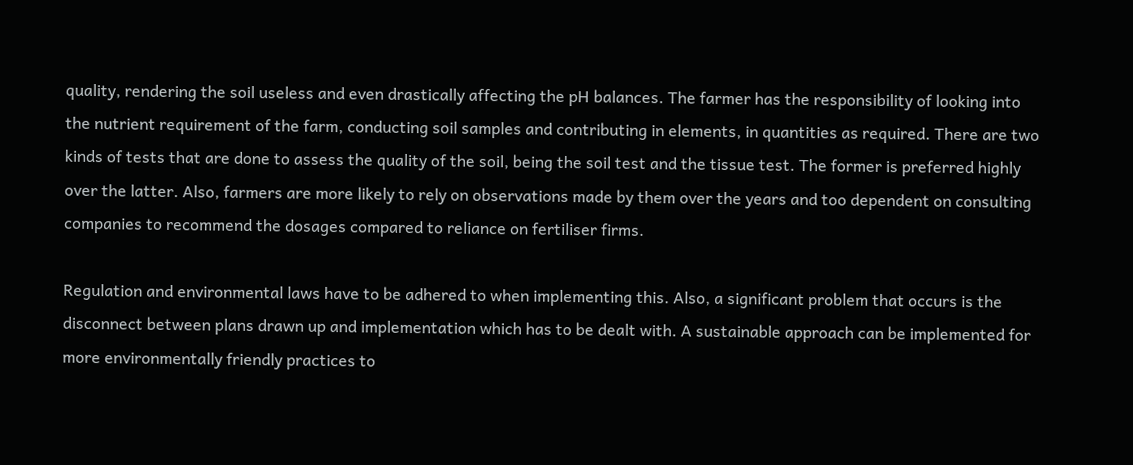quality, rendering the soil useless and even drastically affecting the pH balances. The farmer has the responsibility of looking into the nutrient requirement of the farm, conducting soil samples and contributing in elements, in quantities as required. There are two kinds of tests that are done to assess the quality of the soil, being the soil test and the tissue test. The former is preferred highly over the latter. Also, farmers are more likely to rely on observations made by them over the years and too dependent on consulting companies to recommend the dosages compared to reliance on fertiliser firms.

Regulation and environmental laws have to be adhered to when implementing this. Also, a significant problem that occurs is the disconnect between plans drawn up and implementation which has to be dealt with. A sustainable approach can be implemented for more environmentally friendly practices to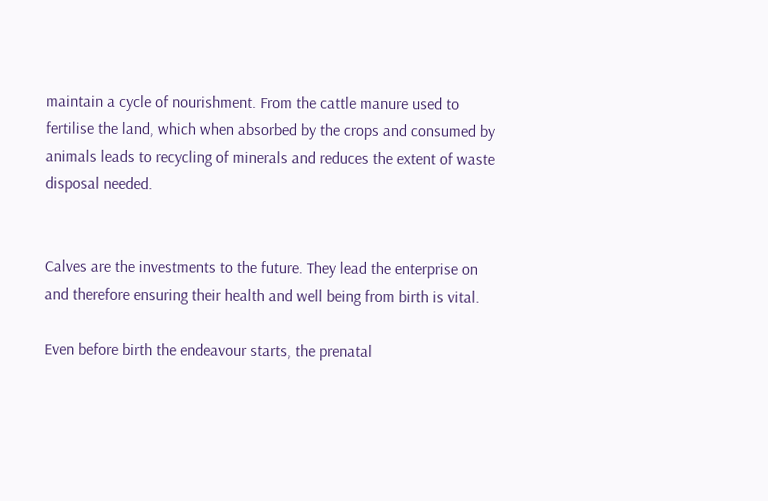maintain a cycle of nourishment. From the cattle manure used to fertilise the land, which when absorbed by the crops and consumed by animals leads to recycling of minerals and reduces the extent of waste disposal needed.


Calves are the investments to the future. They lead the enterprise on and therefore ensuring their health and well being from birth is vital.

Even before birth the endeavour starts, the prenatal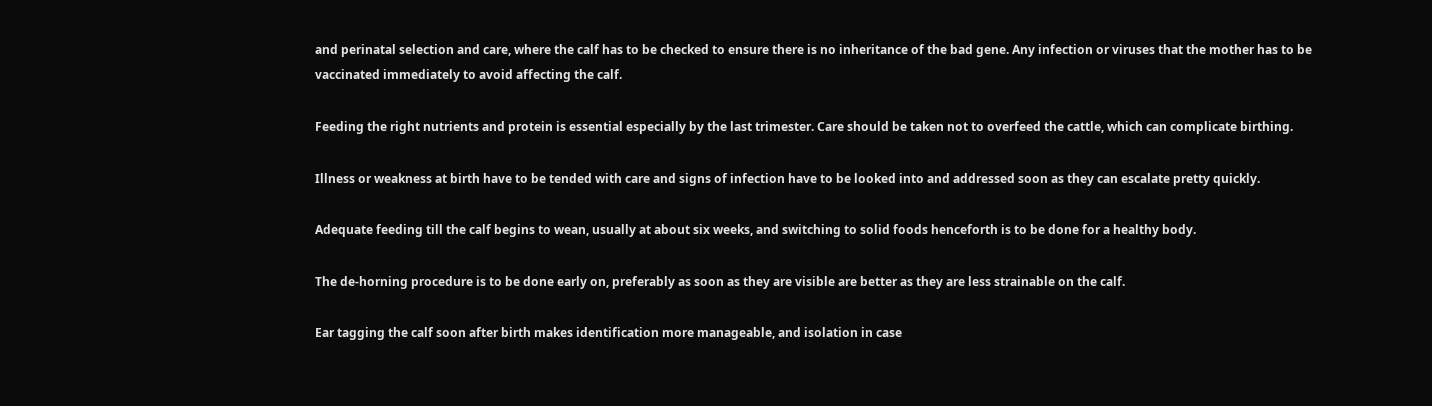and perinatal selection and care, where the calf has to be checked to ensure there is no inheritance of the bad gene. Any infection or viruses that the mother has to be vaccinated immediately to avoid affecting the calf.

Feeding the right nutrients and protein is essential especially by the last trimester. Care should be taken not to overfeed the cattle, which can complicate birthing.

Illness or weakness at birth have to be tended with care and signs of infection have to be looked into and addressed soon as they can escalate pretty quickly.

Adequate feeding till the calf begins to wean, usually at about six weeks, and switching to solid foods henceforth is to be done for a healthy body.

The de-horning procedure is to be done early on, preferably as soon as they are visible are better as they are less strainable on the calf.

Ear tagging the calf soon after birth makes identification more manageable, and isolation in case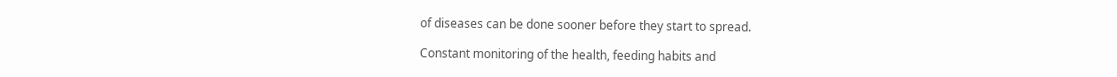of diseases can be done sooner before they start to spread.

Constant monitoring of the health, feeding habits and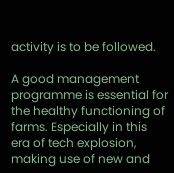activity is to be followed.

A good management programme is essential for the healthy functioning of farms. Especially in this era of tech explosion, making use of new and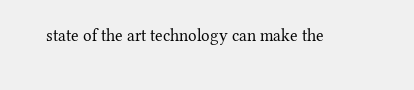state of the art technology can make the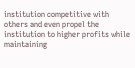institution competitive with others and even propel the institution to higher profits while maintaining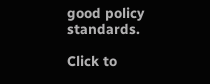good policy standards.

Click to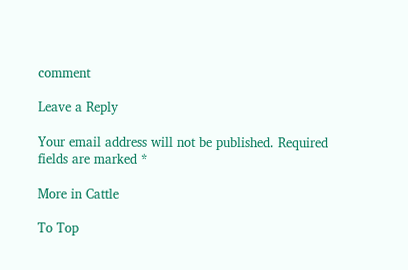comment

Leave a Reply

Your email address will not be published. Required fields are marked *

More in Cattle

To Top